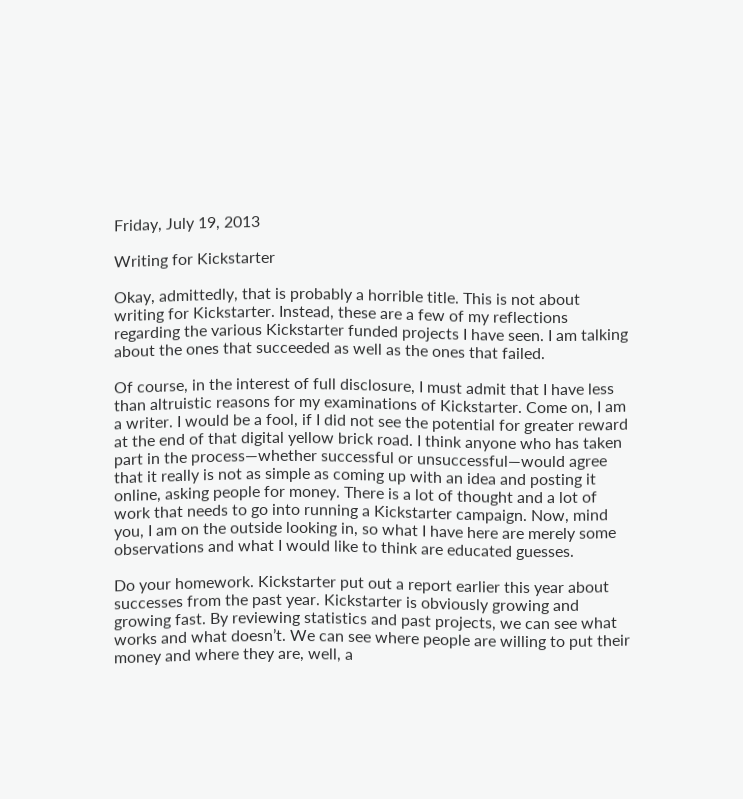Friday, July 19, 2013

Writing for Kickstarter

Okay, admittedly, that is probably a horrible title. This is not about writing for Kickstarter. Instead, these are a few of my reflections regarding the various Kickstarter funded projects I have seen. I am talking about the ones that succeeded as well as the ones that failed.

Of course, in the interest of full disclosure, I must admit that I have less than altruistic reasons for my examinations of Kickstarter. Come on, I am a writer. I would be a fool, if I did not see the potential for greater reward at the end of that digital yellow brick road. I think anyone who has taken part in the process—whether successful or unsuccessful—would agree that it really is not as simple as coming up with an idea and posting it online, asking people for money. There is a lot of thought and a lot of work that needs to go into running a Kickstarter campaign. Now, mind you, I am on the outside looking in, so what I have here are merely some observations and what I would like to think are educated guesses.

Do your homework. Kickstarter put out a report earlier this year about successes from the past year. Kickstarter is obviously growing and growing fast. By reviewing statistics and past projects, we can see what works and what doesn’t. We can see where people are willing to put their money and where they are, well, a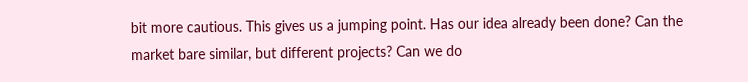bit more cautious. This gives us a jumping point. Has our idea already been done? Can the market bare similar, but different projects? Can we do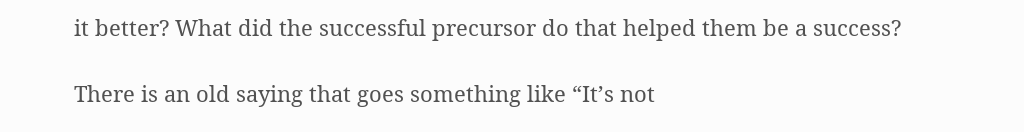it better? What did the successful precursor do that helped them be a success?

There is an old saying that goes something like “It’s not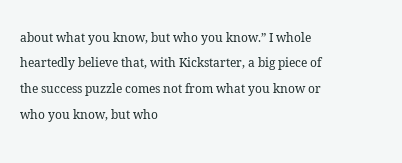about what you know, but who you know.” I whole heartedly believe that, with Kickstarter, a big piece of the success puzzle comes not from what you know or who you know, but who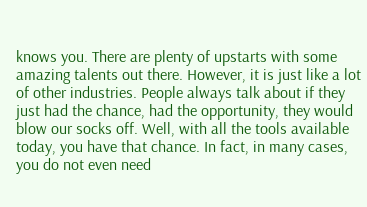knows you. There are plenty of upstarts with some amazing talents out there. However, it is just like a lot of other industries. People always talk about if they just had the chance, had the opportunity, they would blow our socks off. Well, with all the tools available today, you have that chance. In fact, in many cases, you do not even need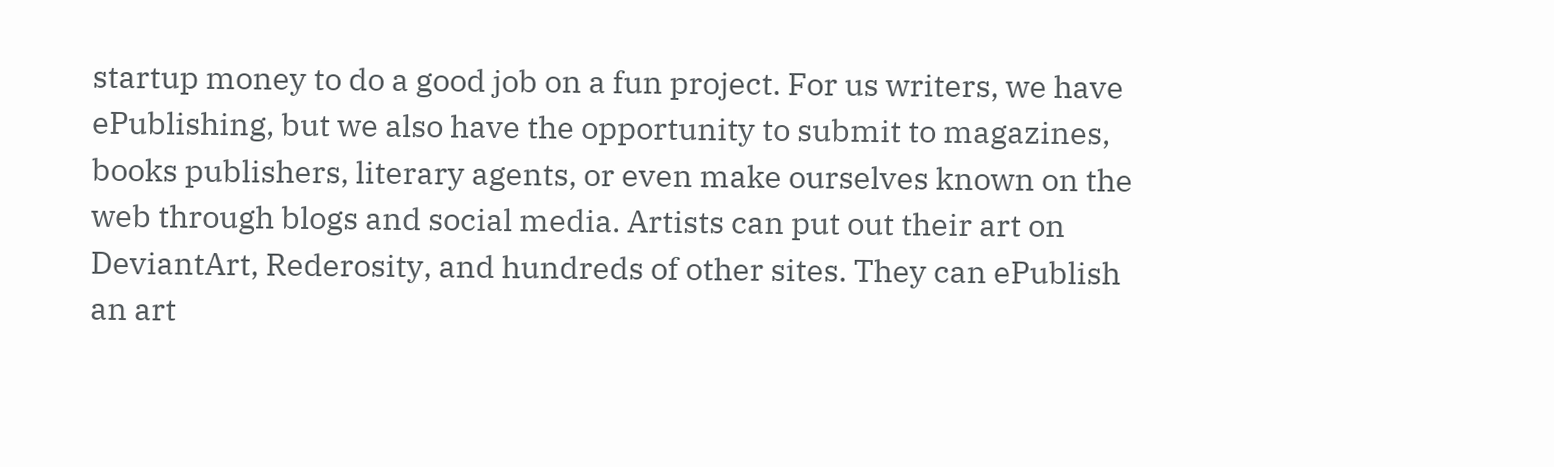startup money to do a good job on a fun project. For us writers, we have ePublishing, but we also have the opportunity to submit to magazines, books publishers, literary agents, or even make ourselves known on the web through blogs and social media. Artists can put out their art on DeviantArt, Rederosity, and hundreds of other sites. They can ePublish an art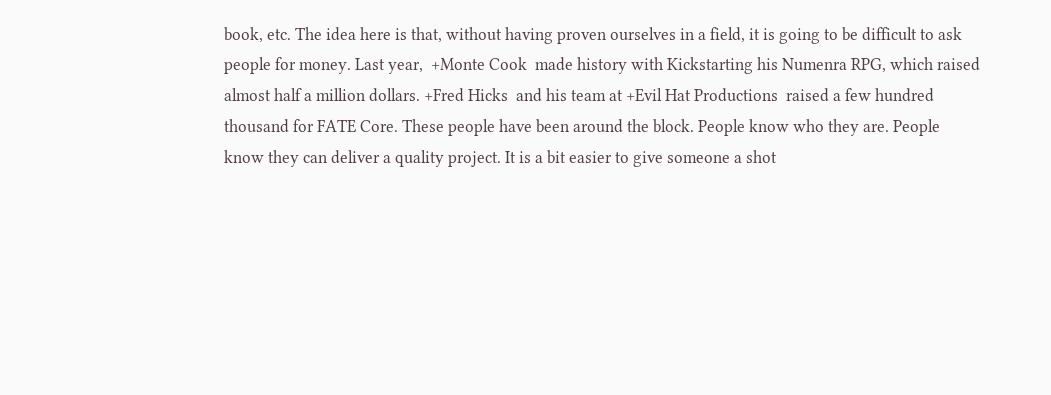book, etc. The idea here is that, without having proven ourselves in a field, it is going to be difficult to ask people for money. Last year,  +Monte Cook  made history with Kickstarting his Numenra RPG, which raised almost half a million dollars. +Fred Hicks  and his team at +Evil Hat Productions  raised a few hundred thousand for FATE Core. These people have been around the block. People know who they are. People know they can deliver a quality project. It is a bit easier to give someone a shot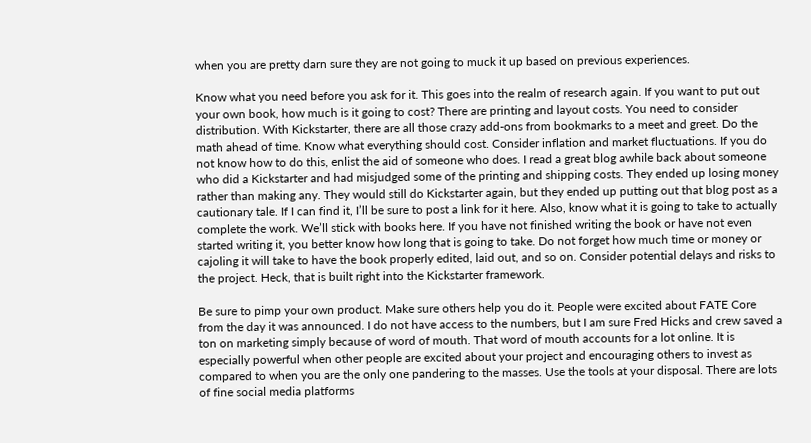when you are pretty darn sure they are not going to muck it up based on previous experiences.

Know what you need before you ask for it. This goes into the realm of research again. If you want to put out your own book, how much is it going to cost? There are printing and layout costs. You need to consider distribution. With Kickstarter, there are all those crazy add-ons from bookmarks to a meet and greet. Do the math ahead of time. Know what everything should cost. Consider inflation and market fluctuations. If you do not know how to do this, enlist the aid of someone who does. I read a great blog awhile back about someone who did a Kickstarter and had misjudged some of the printing and shipping costs. They ended up losing money rather than making any. They would still do Kickstarter again, but they ended up putting out that blog post as a cautionary tale. If I can find it, I’ll be sure to post a link for it here. Also, know what it is going to take to actually complete the work. We’ll stick with books here. If you have not finished writing the book or have not even started writing it, you better know how long that is going to take. Do not forget how much time or money or cajoling it will take to have the book properly edited, laid out, and so on. Consider potential delays and risks to the project. Heck, that is built right into the Kickstarter framework.

Be sure to pimp your own product. Make sure others help you do it. People were excited about FATE Core from the day it was announced. I do not have access to the numbers, but I am sure Fred Hicks and crew saved a ton on marketing simply because of word of mouth. That word of mouth accounts for a lot online. It is especially powerful when other people are excited about your project and encouraging others to invest as compared to when you are the only one pandering to the masses. Use the tools at your disposal. There are lots of fine social media platforms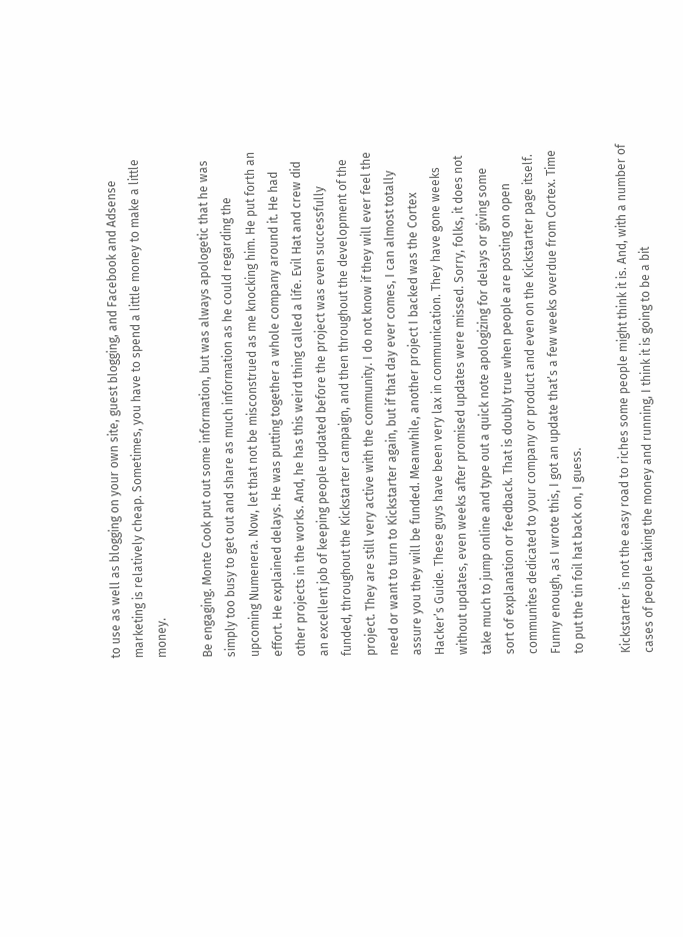to use as well as blogging on your own site, guest blogging, and Facebook and Adsense marketing is relatively cheap. Sometimes, you have to spend a little money to make a little money.

Be engaging. Monte Cook put out some information, but was always apologetic that he was simply too busy to get out and share as much information as he could regarding the upcoming Numenera. Now, let that not be misconstrued as me knocking him. He put forth an effort. He explained delays. He was putting together a whole company around it. He had other projects in the works. And, he has this weird thing called a life. Evil Hat and crew did an excellent job of keeping people updated before the project was even successfully funded, throughout the Kickstarter campaign, and then throughout the development of the project. They are still very active with the community. I do not know if they will ever feel the need or want to turn to Kickstarter again, but if that day ever comes, I can almost totally assure you they will be funded. Meanwhile, another project I backed was the Cortex Hacker’s Guide. These guys have been very lax in communication. They have gone weeks without updates, even weeks after promised updates were missed. Sorry, folks, it does not take much to jump online and type out a quick note apologizing for delays or giving some sort of explanation or feedback. That is doubly true when people are posting on open communites dedicated to your company or product and even on the Kickstarter page itself. Funny enough, as I wrote this, I got an update that’s a few weeks overdue from Cortex. Time to put the tin foil hat back on, I guess.

Kickstarter is not the easy road to riches some people might think it is. And, with a number of cases of people taking the money and running, I think it is going to be a bit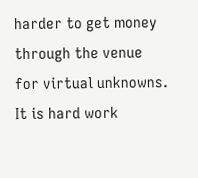harder to get money through the venue for virtual unknowns. It is hard work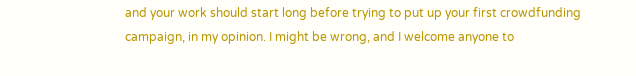and your work should start long before trying to put up your first crowdfunding campaign, in my opinion. I might be wrong, and I welcome anyone to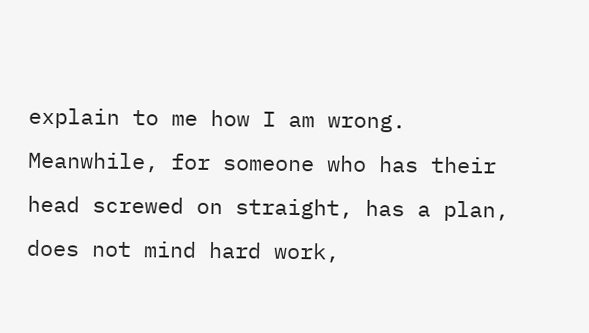explain to me how I am wrong. Meanwhile, for someone who has their head screwed on straight, has a plan, does not mind hard work,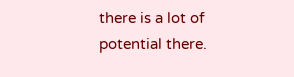there is a lot of potential there.